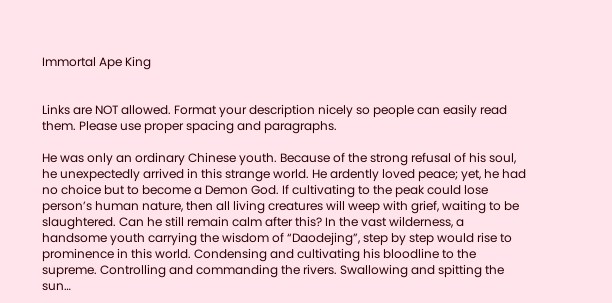Immortal Ape King


Links are NOT allowed. Format your description nicely so people can easily read them. Please use proper spacing and paragraphs.

He was only an ordinary Chinese youth. Because of the strong refusal of his soul, he unexpectedly arrived in this strange world. He ardently loved peace; yet, he had no choice but to become a Demon God. If cultivating to the peak could lose person’s human nature, then all living creatures will weep with grief, waiting to be slaughtered. Can he still remain calm after this? In the vast wilderness, a handsome youth carrying the wisdom of “Daodejing”, step by step would rise to prominence in this world. Condensing and cultivating his bloodline to the supreme. Controlling and commanding the rivers. Swallowing and spitting the sun…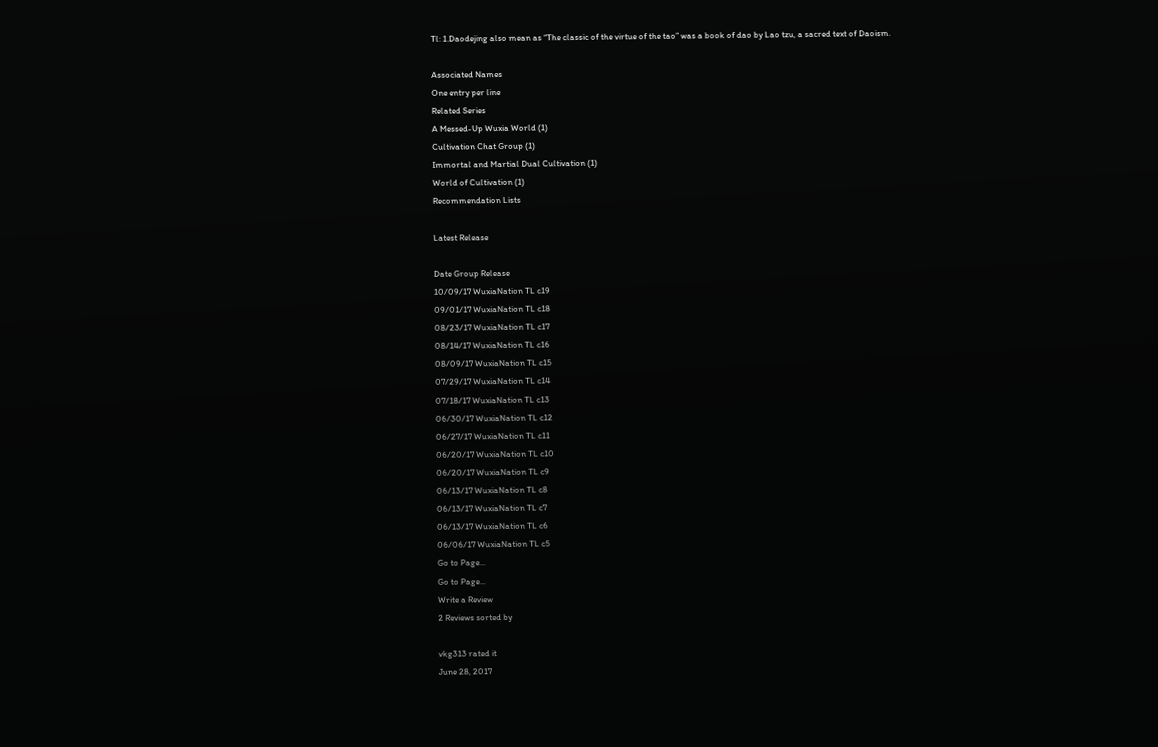Tl: 1.Daodejing also mean as “The classic of the virtue of the tao” was a book of dao by Lao tzu, a sacred text of Daoism.

Associated Names
One entry per line
Related Series
A Messed-Up Wuxia World (1)
Cultivation Chat Group (1)
Immortal and Martial Dual Cultivation (1)
World of Cultivation (1)
Recommendation Lists

Latest Release

Date Group Release
10/09/17 WuxiaNation TL c19
09/01/17 WuxiaNation TL c18
08/23/17 WuxiaNation TL c17
08/14/17 WuxiaNation TL c16
08/09/17 WuxiaNation TL c15
07/29/17 WuxiaNation TL c14
07/18/17 WuxiaNation TL c13
06/30/17 WuxiaNation TL c12
06/27/17 WuxiaNation TL c11
06/20/17 WuxiaNation TL c10
06/20/17 WuxiaNation TL c9
06/13/17 WuxiaNation TL c8
06/13/17 WuxiaNation TL c7
06/13/17 WuxiaNation TL c6
06/06/17 WuxiaNation TL c5
Go to Page...
Go to Page...
Write a Review
2 Reviews sorted by

vkg313 rated it
June 28, 2017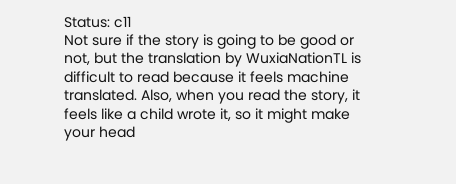Status: c11
Not sure if the story is going to be good or not, but the translation by WuxiaNationTL is difficult to read because it feels machine translated. Also, when you read the story, it feels like a child wrote it, so it might make your head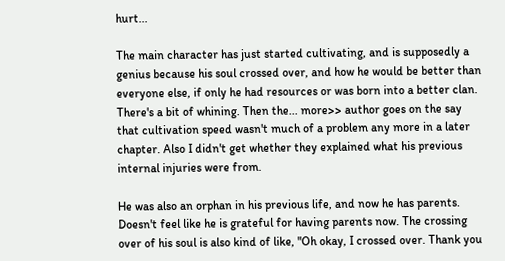hurt...

The main character has just started cultivating, and is supposedly a genius because his soul crossed over, and how he would be better than everyone else, if only he had resources or was born into a better clan. There's a bit of whining. Then the... more>> author goes on the say that cultivation speed wasn't much of a problem any more in a later chapter. Also I didn't get whether they explained what his previous internal injuries were from.

He was also an orphan in his previous life, and now he has parents. Doesn't feel like he is grateful for having parents now. The crossing over of his soul is also kind of like, "Oh okay, I crossed over. Thank you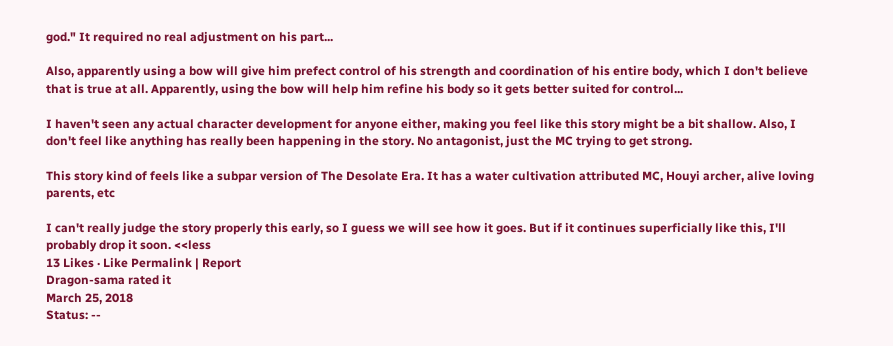god." It required no real adjustment on his part...

Also, apparently using a bow will give him prefect control of his strength and coordination of his entire body, which I don't believe that is true at all. Apparently, using the bow will help him refine his body so it gets better suited for control...

I haven't seen any actual character development for anyone either, making you feel like this story might be a bit shallow. Also, I don't feel like anything has really been happening in the story. No antagonist, just the MC trying to get strong.

This story kind of feels like a subpar version of The Desolate Era. It has a water cultivation attributed MC, Houyi archer, alive loving parents, etc

I can't really judge the story properly this early, so I guess we will see how it goes. But if it continues superficially like this, I'll probably drop it soon. <<less
13 Likes · Like Permalink | Report
Dragon-sama rated it
March 25, 2018
Status: --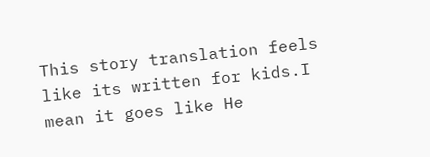This story translation feels like its written for kids.I mean it goes like He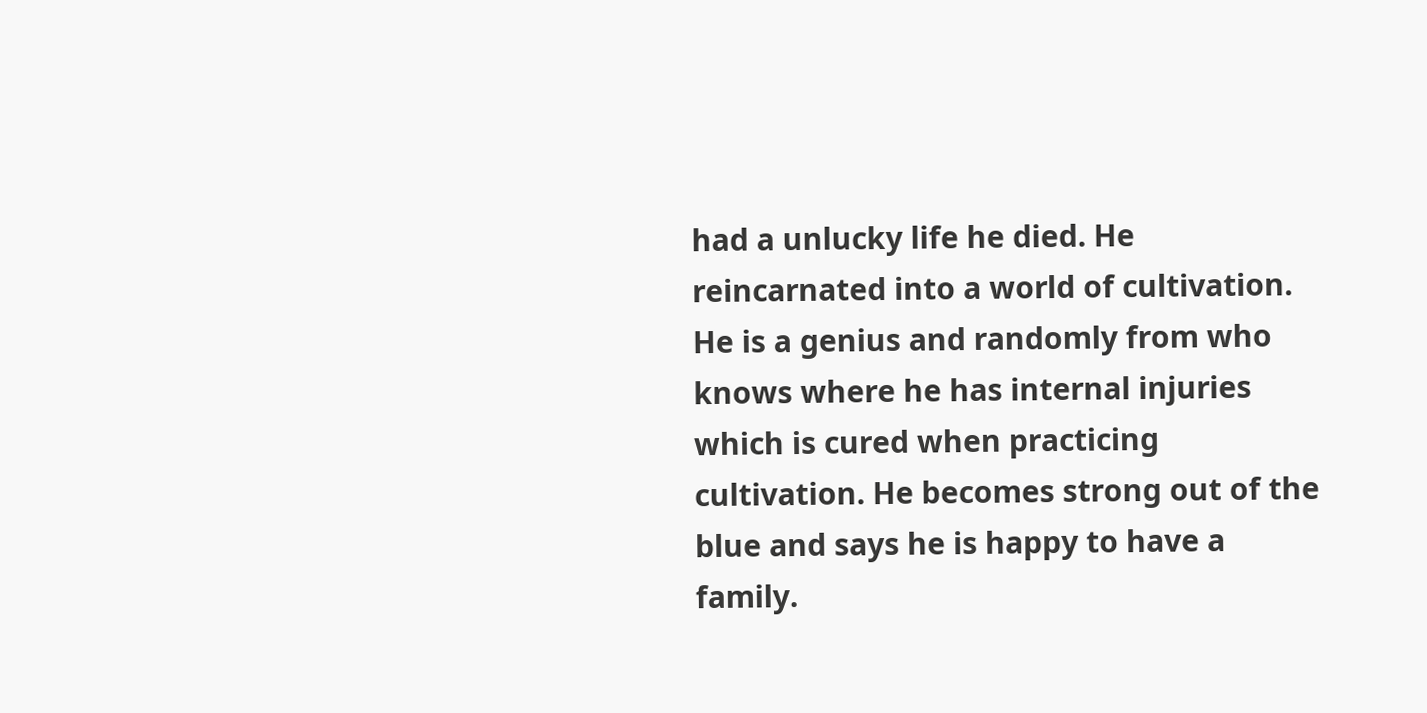had a unlucky life he died. He reincarnated into a world of cultivation. He is a genius and randomly from who knows where he has internal injuries which is cured when practicing cultivation. He becomes strong out of the blue and says he is happy to have a family.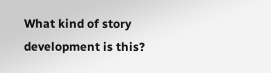What kind of story development is this?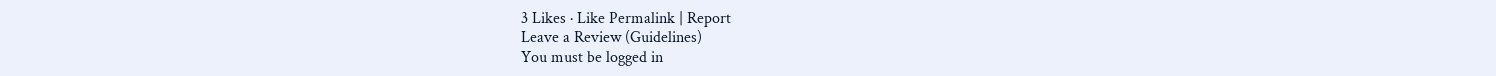3 Likes · Like Permalink | Report
Leave a Review (Guidelines)
You must be logged in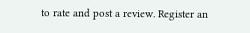to rate and post a review. Register an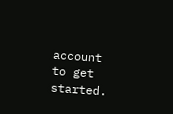account to get started.